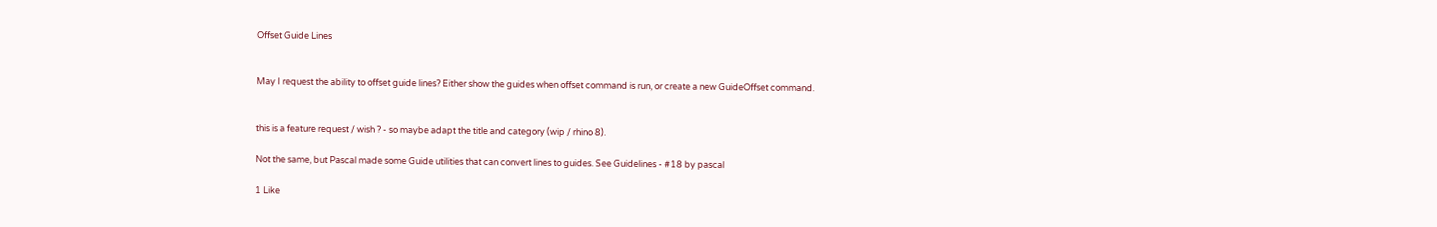Offset Guide Lines


May I request the ability to offset guide lines? Either show the guides when offset command is run, or create a new GuideOffset command.


this is a feature request / wish ? - so maybe adapt the title and category (wip / rhino 8).

Not the same, but Pascal made some Guide utilities that can convert lines to guides. See Guidelines - #18 by pascal

1 Like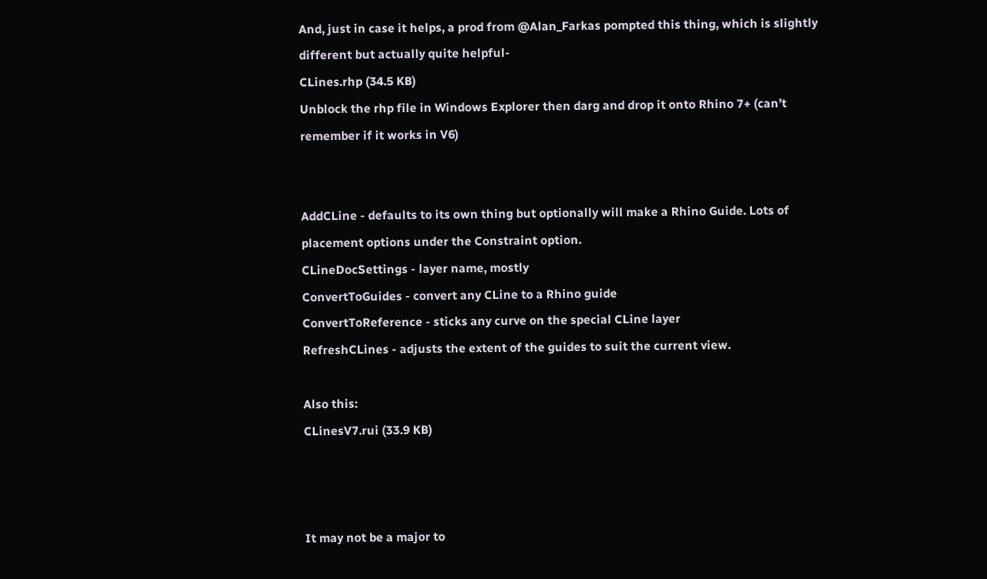And, just in case it helps, a prod from @Alan_Farkas pompted this thing, which is slightly different but actually quite helpful-
CLines.rhp (34.5 KB)
Unblock the rhp file in Windows Explorer then darg and drop it onto Rhino 7+ (can’t remember if it works in V6)


AddCLine - defaults to its own thing but optionally will make a Rhino Guide. Lots of placement options under the Constraint option.
CLineDocSettings - layer name, mostly
ConvertToGuides - convert any CLine to a Rhino guide
ConvertToReference - sticks any curve on the special CLine layer
RefreshCLines - adjusts the extent of the guides to suit the current view.

Also this:
CLinesV7.rui (33.9 KB)



It may not be a major to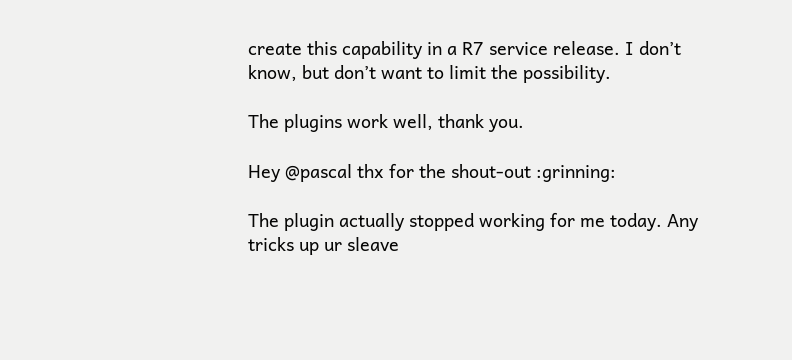create this capability in a R7 service release. I don’t know, but don’t want to limit the possibility.

The plugins work well, thank you.

Hey @pascal thx for the shout-out :grinning:

The plugin actually stopped working for me today. Any tricks up ur sleave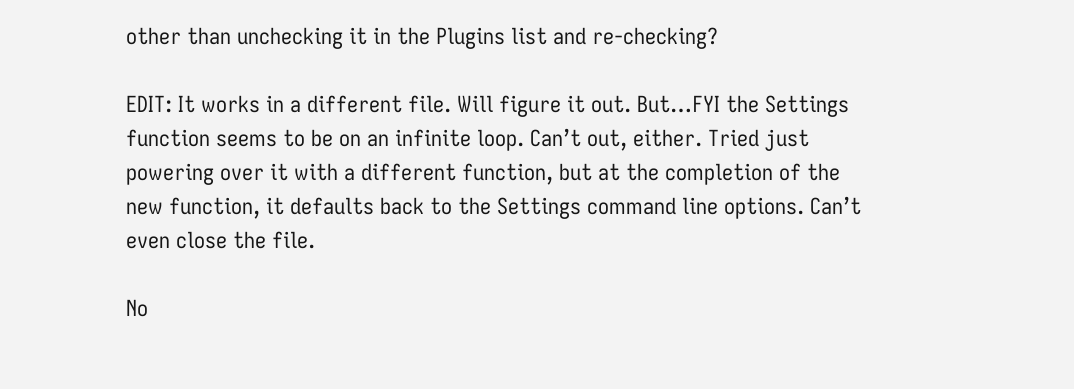other than unchecking it in the Plugins list and re-checking?

EDIT: It works in a different file. Will figure it out. But…FYI the Settings function seems to be on an infinite loop. Can’t out, either. Tried just powering over it with a different function, but at the completion of the new function, it defaults back to the Settings command line options. Can’t even close the file.

No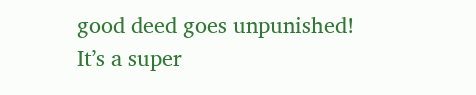good deed goes unpunished! It’s a super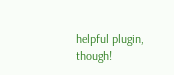helpful plugin, though!